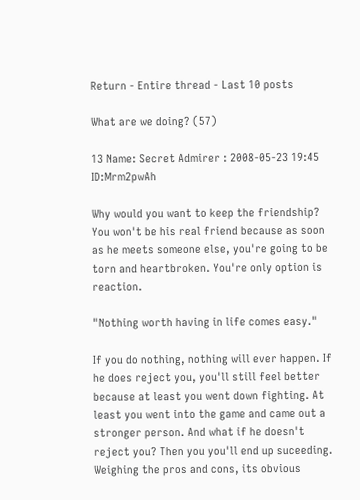Return - Entire thread - Last 10 posts

What are we doing? (57)

13 Name: Secret Admirer : 2008-05-23 19:45 ID:Mrm2pwAh

Why would you want to keep the friendship? You won't be his real friend because as soon as he meets someone else, you're going to be torn and heartbroken. You're only option is reaction.

"Nothing worth having in life comes easy."

If you do nothing, nothing will ever happen. If he does reject you, you'll still feel better because at least you went down fighting. At least you went into the game and came out a stronger person. And what if he doesn't reject you? Then you you'll end up suceeding. Weighing the pros and cons, its obvious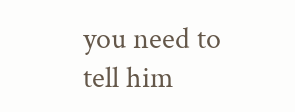you need to tell him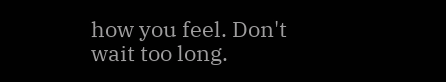how you feel. Don't wait too long.